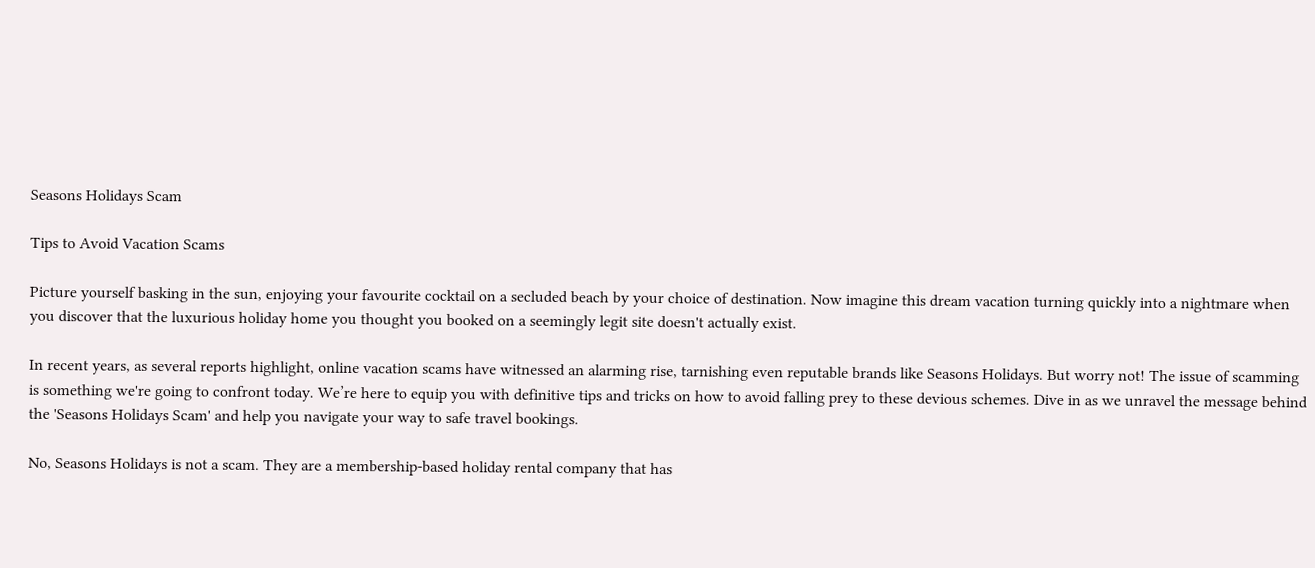Seasons Holidays Scam

Tips to Avoid Vacation Scams

Picture yourself basking in the sun, enjoying your favourite cocktail on a secluded beach by your choice of destination. Now imagine this dream vacation turning quickly into a nightmare when you discover that the luxurious holiday home you thought you booked on a seemingly legit site doesn't actually exist.

In recent years, as several reports highlight, online vacation scams have witnessed an alarming rise, tarnishing even reputable brands like Seasons Holidays. But worry not! The issue of scamming is something we're going to confront today. We’re here to equip you with definitive tips and tricks on how to avoid falling prey to these devious schemes. Dive in as we unravel the message behind the 'Seasons Holidays Scam' and help you navigate your way to safe travel bookings.

No, Seasons Holidays is not a scam. They are a membership-based holiday rental company that has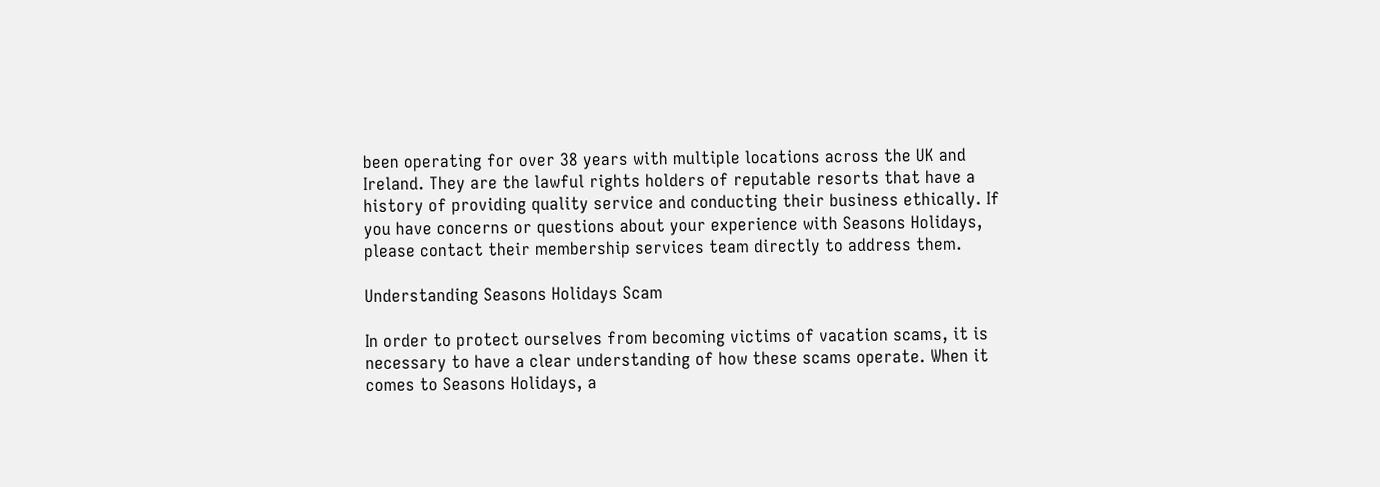been operating for over 38 years with multiple locations across the UK and Ireland. They are the lawful rights holders of reputable resorts that have a history of providing quality service and conducting their business ethically. If you have concerns or questions about your experience with Seasons Holidays, please contact their membership services team directly to address them.

Understanding Seasons Holidays Scam

In order to protect ourselves from becoming victims of vacation scams, it is necessary to have a clear understanding of how these scams operate. When it comes to Seasons Holidays, a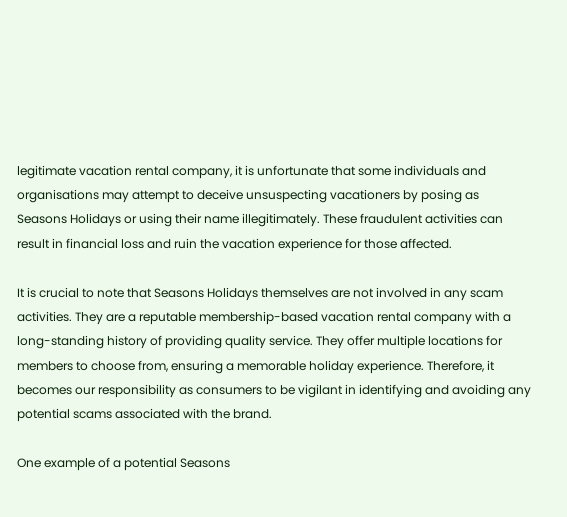legitimate vacation rental company, it is unfortunate that some individuals and organisations may attempt to deceive unsuspecting vacationers by posing as Seasons Holidays or using their name illegitimately. These fraudulent activities can result in financial loss and ruin the vacation experience for those affected.

It is crucial to note that Seasons Holidays themselves are not involved in any scam activities. They are a reputable membership-based vacation rental company with a long-standing history of providing quality service. They offer multiple locations for members to choose from, ensuring a memorable holiday experience. Therefore, it becomes our responsibility as consumers to be vigilant in identifying and avoiding any potential scams associated with the brand.

One example of a potential Seasons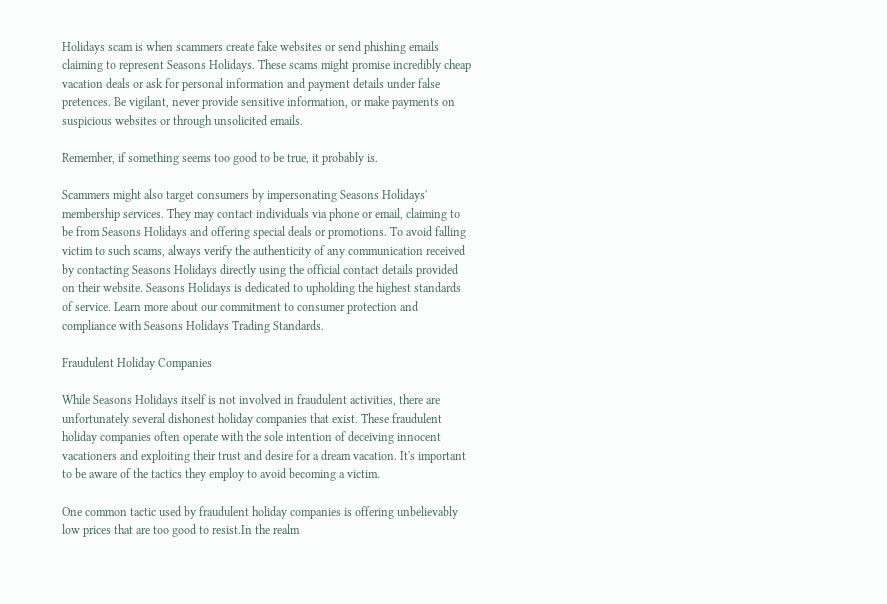Holidays scam is when scammers create fake websites or send phishing emails claiming to represent Seasons Holidays. These scams might promise incredibly cheap vacation deals or ask for personal information and payment details under false pretences. Be vigilant, never provide sensitive information, or make payments on suspicious websites or through unsolicited emails.

Remember, if something seems too good to be true, it probably is.

Scammers might also target consumers by impersonating Seasons Holidays' membership services. They may contact individuals via phone or email, claiming to be from Seasons Holidays and offering special deals or promotions. To avoid falling victim to such scams, always verify the authenticity of any communication received by contacting Seasons Holidays directly using the official contact details provided on their website. Seasons Holidays is dedicated to upholding the highest standards of service. Learn more about our commitment to consumer protection and compliance with Seasons Holidays Trading Standards.

Fraudulent Holiday Companies

While Seasons Holidays itself is not involved in fraudulent activities, there are unfortunately several dishonest holiday companies that exist. These fraudulent holiday companies often operate with the sole intention of deceiving innocent vacationers and exploiting their trust and desire for a dream vacation. It's important to be aware of the tactics they employ to avoid becoming a victim.

One common tactic used by fraudulent holiday companies is offering unbelievably low prices that are too good to resist.In the realm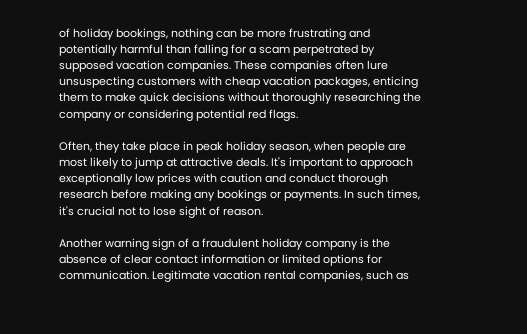of holiday bookings, nothing can be more frustrating and potentially harmful than falling for a scam perpetrated by supposed vacation companies. These companies often lure unsuspecting customers with cheap vacation packages, enticing them to make quick decisions without thoroughly researching the company or considering potential red flags.

Often, they take place in peak holiday season, when people are most likely to jump at attractive deals. It's important to approach exceptionally low prices with caution and conduct thorough research before making any bookings or payments. In such times, it's crucial not to lose sight of reason.

Another warning sign of a fraudulent holiday company is the absence of clear contact information or limited options for communication. Legitimate vacation rental companies, such as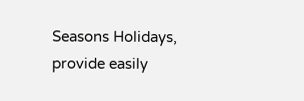Seasons Holidays, provide easily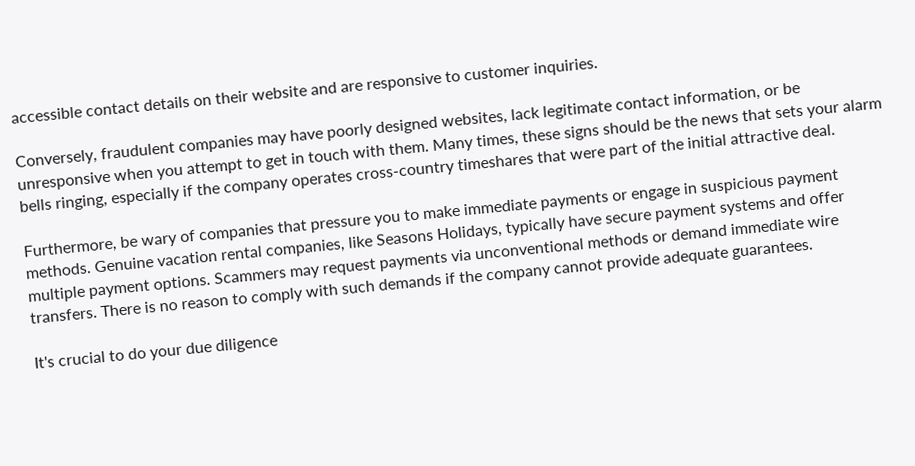accessible contact details on their website and are responsive to customer inquiries.

Conversely, fraudulent companies may have poorly designed websites, lack legitimate contact information, or be unresponsive when you attempt to get in touch with them. Many times, these signs should be the news that sets your alarm bells ringing, especially if the company operates cross-country timeshares that were part of the initial attractive deal.

Furthermore, be wary of companies that pressure you to make immediate payments or engage in suspicious payment methods. Genuine vacation rental companies, like Seasons Holidays, typically have secure payment systems and offer multiple payment options. Scammers may request payments via unconventional methods or demand immediate wire transfers. There is no reason to comply with such demands if the company cannot provide adequate guarantees.

It's crucial to do your due diligence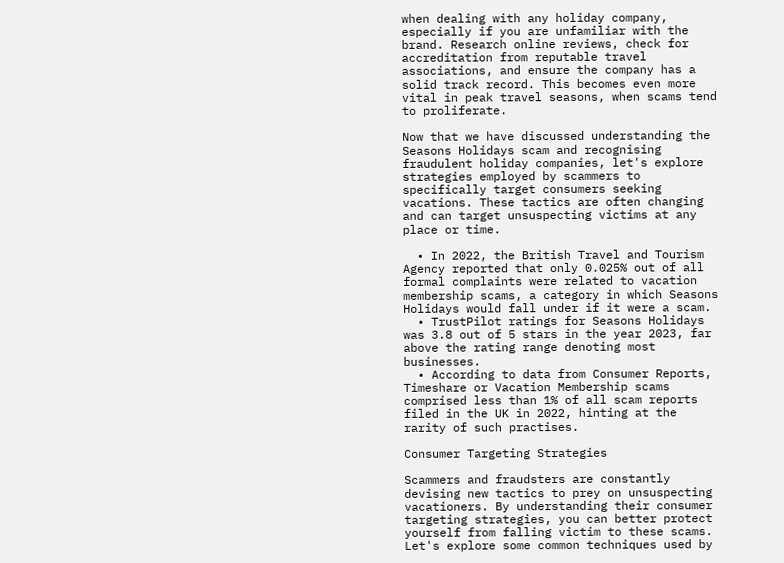when dealing with any holiday company, especially if you are unfamiliar with the brand. Research online reviews, check for accreditation from reputable travel associations, and ensure the company has a solid track record. This becomes even more vital in peak travel seasons, when scams tend to proliferate.

Now that we have discussed understanding the Seasons Holidays scam and recognising fraudulent holiday companies, let's explore strategies employed by scammers to specifically target consumers seeking vacations. These tactics are often changing and can target unsuspecting victims at any place or time.

  • In 2022, the British Travel and Tourism Agency reported that only 0.025% out of all formal complaints were related to vacation membership scams, a category in which Seasons Holidays would fall under if it were a scam.
  • TrustPilot ratings for Seasons Holidays was 3.8 out of 5 stars in the year 2023, far above the rating range denoting most businesses.
  • According to data from Consumer Reports, Timeshare or Vacation Membership scams comprised less than 1% of all scam reports filed in the UK in 2022, hinting at the rarity of such practises.

Consumer Targeting Strategies

Scammers and fraudsters are constantly devising new tactics to prey on unsuspecting vacationers. By understanding their consumer targeting strategies, you can better protect yourself from falling victim to these scams. Let's explore some common techniques used by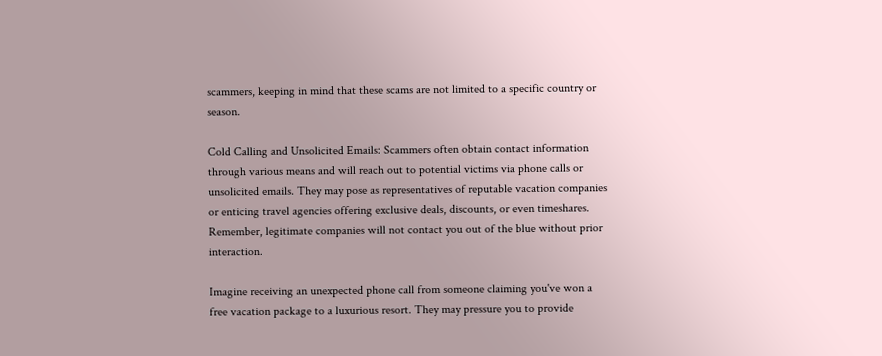scammers, keeping in mind that these scams are not limited to a specific country or season.

Cold Calling and Unsolicited Emails: Scammers often obtain contact information through various means and will reach out to potential victims via phone calls or unsolicited emails. They may pose as representatives of reputable vacation companies or enticing travel agencies offering exclusive deals, discounts, or even timeshares. Remember, legitimate companies will not contact you out of the blue without prior interaction.

Imagine receiving an unexpected phone call from someone claiming you've won a free vacation package to a luxurious resort. They may pressure you to provide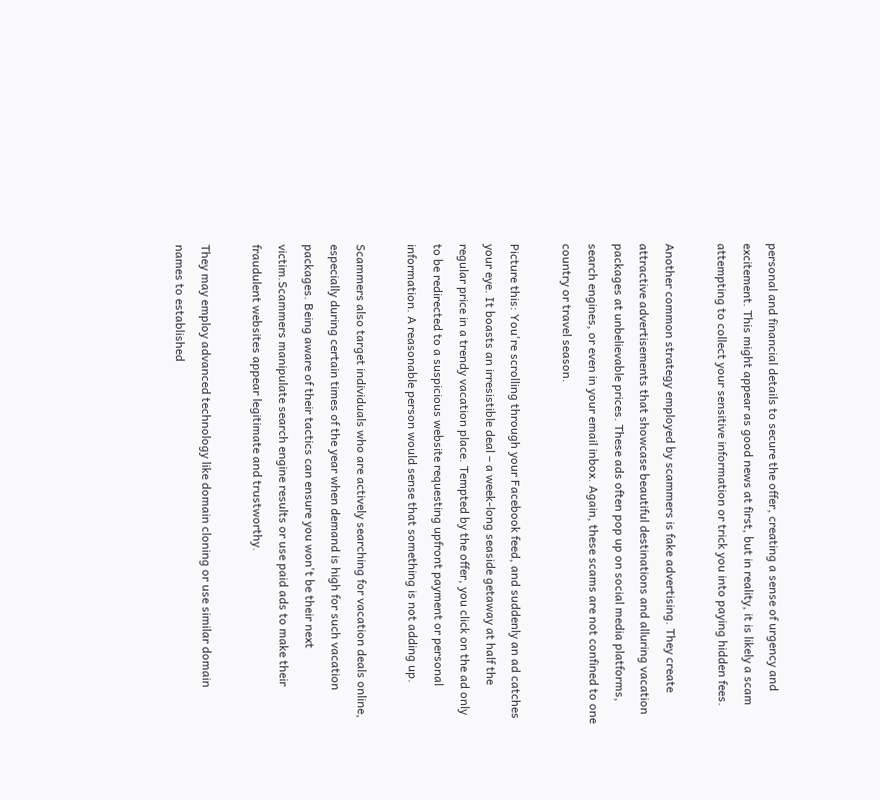personal and financial details to secure the offer, creating a sense of urgency and excitement. This might appear as good news at first, but in reality, it is likely a scam attempting to collect your sensitive information or trick you into paying hidden fees.

Another common strategy employed by scammers is fake advertising. They create attractive advertisements that showcase beautiful destinations and alluring vacation packages at unbelievable prices. These ads often pop up on social media platforms, search engines, or even in your email inbox. Again, these scams are not confined to one country or travel season.

Picture this: You're scrolling through your Facebook feed, and suddenly an ad catches your eye. It boasts an irresistible deal – a week-long seaside getaway at half the regular price in a trendy vacation place. Tempted by the offer, you click on the ad only to be redirected to a suspicious website requesting upfront payment or personal information. A reasonable person would sense that something is not adding up.

Scammers also target individuals who are actively searching for vacation deals online, especially during certain times of the year when demand is high for such vacation packages. Being aware of their tactics can ensure you won't be their next victim.Scammers manipulate search engine results or use paid ads to make their fraudulent websites appear legitimate and trustworthy.

They may employ advanced technology like domain cloning or use similar domain names to established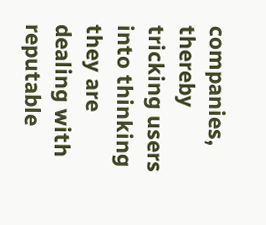companies, thereby tricking users into thinking they are dealing with reputable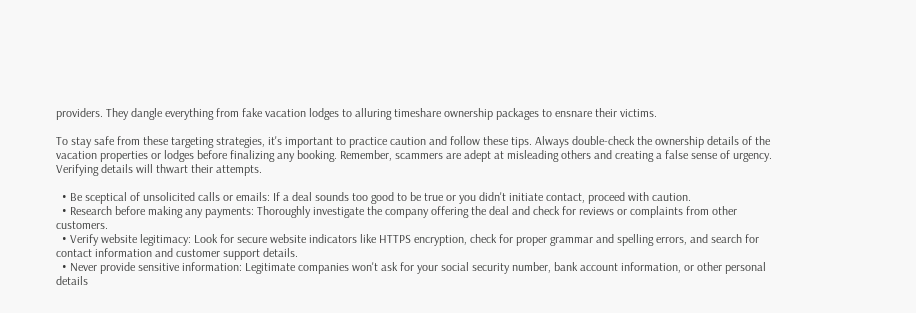providers. They dangle everything from fake vacation lodges to alluring timeshare ownership packages to ensnare their victims.

To stay safe from these targeting strategies, it's important to practice caution and follow these tips. Always double-check the ownership details of the vacation properties or lodges before finalizing any booking. Remember, scammers are adept at misleading others and creating a false sense of urgency. Verifying details will thwart their attempts.

  • Be sceptical of unsolicited calls or emails: If a deal sounds too good to be true or you didn't initiate contact, proceed with caution.
  • Research before making any payments: Thoroughly investigate the company offering the deal and check for reviews or complaints from other customers.
  • Verify website legitimacy: Look for secure website indicators like HTTPS encryption, check for proper grammar and spelling errors, and search for contact information and customer support details.
  • Never provide sensitive information: Legitimate companies won't ask for your social security number, bank account information, or other personal details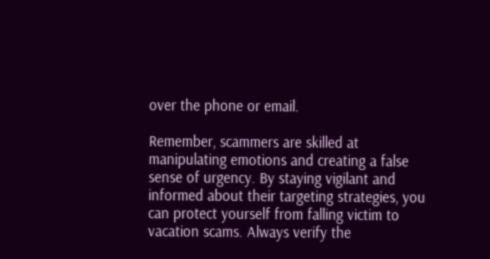over the phone or email.

Remember, scammers are skilled at manipulating emotions and creating a false sense of urgency. By staying vigilant and informed about their targeting strategies, you can protect yourself from falling victim to vacation scams. Always verify the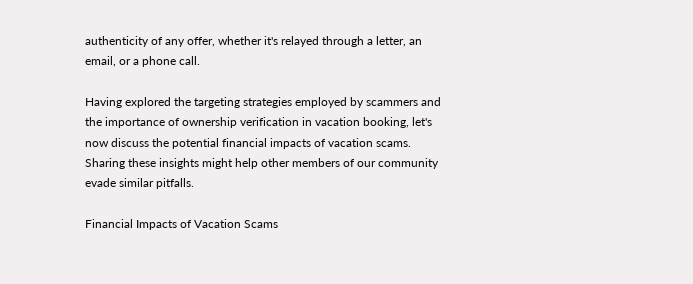authenticity of any offer, whether it's relayed through a letter, an email, or a phone call.

Having explored the targeting strategies employed by scammers and the importance of ownership verification in vacation booking, let's now discuss the potential financial impacts of vacation scams. Sharing these insights might help other members of our community evade similar pitfalls.

Financial Impacts of Vacation Scams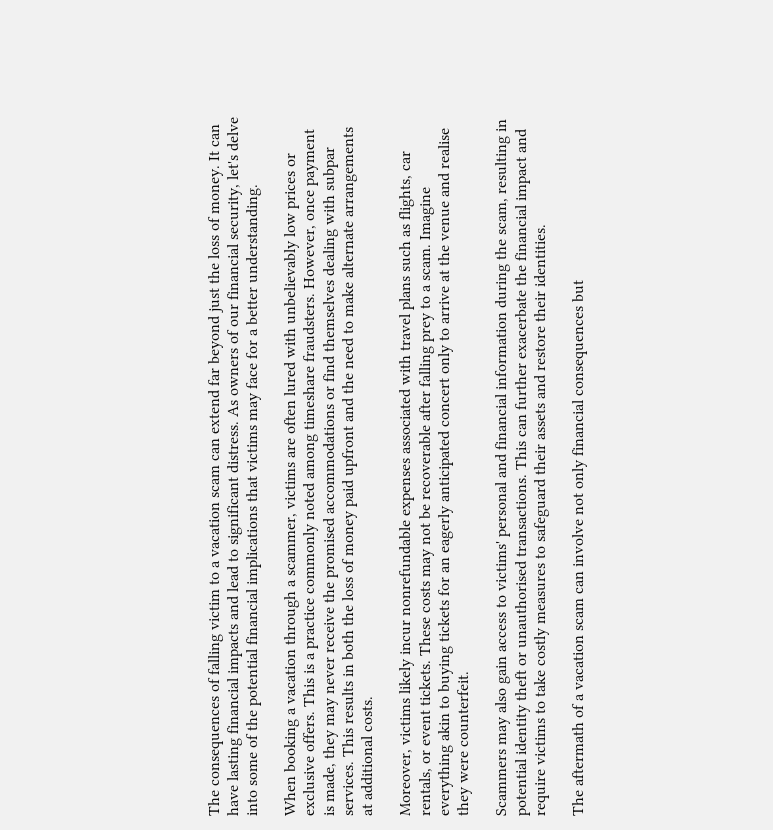The consequences of falling victim to a vacation scam can extend far beyond just the loss of money. It can have lasting financial impacts and lead to significant distress. As owners of our financial security, let's delve into some of the potential financial implications that victims may face for a better understanding.

When booking a vacation through a scammer, victims are often lured with unbelievably low prices or exclusive offers. This is a practice commonly noted among timeshare fraudsters. However, once payment is made, they may never receive the promised accommodations or find themselves dealing with subpar services. This results in both the loss of money paid upfront and the need to make alternate arrangements at additional costs.

Moreover, victims likely incur nonrefundable expenses associated with travel plans such as flights, car rentals, or event tickets. These costs may not be recoverable after falling prey to a scam. Imagine everything akin to buying tickets for an eagerly anticipated concert only to arrive at the venue and realise they were counterfeit.

Scammers may also gain access to victims' personal and financial information during the scam, resulting in potential identity theft or unauthorised transactions. This can further exacerbate the financial impact and require victims to take costly measures to safeguard their assets and restore their identities.

The aftermath of a vacation scam can involve not only financial consequences but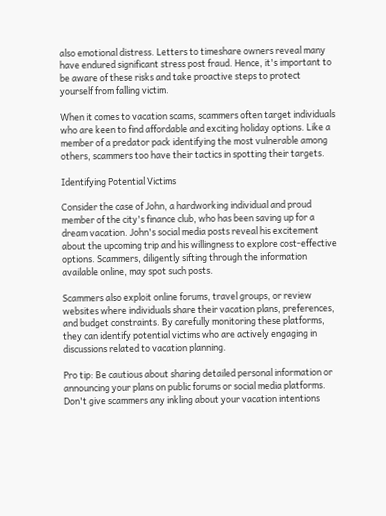also emotional distress. Letters to timeshare owners reveal many have endured significant stress post fraud. Hence, it's important to be aware of these risks and take proactive steps to protect yourself from falling victim.

When it comes to vacation scams, scammers often target individuals who are keen to find affordable and exciting holiday options. Like a member of a predator pack identifying the most vulnerable among others, scammers too have their tactics in spotting their targets.

Identifying Potential Victims

Consider the case of John, a hardworking individual and proud member of the city's finance club, who has been saving up for a dream vacation. John's social media posts reveal his excitement about the upcoming trip and his willingness to explore cost-effective options. Scammers, diligently sifting through the information available online, may spot such posts.

Scammers also exploit online forums, travel groups, or review websites where individuals share their vacation plans, preferences, and budget constraints. By carefully monitoring these platforms, they can identify potential victims who are actively engaging in discussions related to vacation planning.

Pro tip: Be cautious about sharing detailed personal information or announcing your plans on public forums or social media platforms. Don't give scammers any inkling about your vacation intentions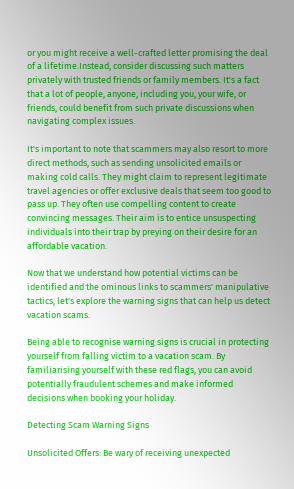or you might receive a well-crafted letter promising the deal of a lifetime.Instead, consider discussing such matters privately with trusted friends or family members. It's a fact that a lot of people, anyone, including you, your wife, or friends, could benefit from such private discussions when navigating complex issues.

It's important to note that scammers may also resort to more direct methods, such as sending unsolicited emails or making cold calls. They might claim to represent legitimate travel agencies or offer exclusive deals that seem too good to pass up. They often use compelling content to create convincing messages. Their aim is to entice unsuspecting individuals into their trap by preying on their desire for an affordable vacation.

Now that we understand how potential victims can be identified and the ominous links to scammers' manipulative tactics, let's explore the warning signs that can help us detect vacation scams.

Being able to recognise warning signs is crucial in protecting yourself from falling victim to a vacation scam. By familiarising yourself with these red flags, you can avoid potentially fraudulent schemes and make informed decisions when booking your holiday.

Detecting Scam Warning Signs

Unsolicited Offers: Be wary of receiving unexpected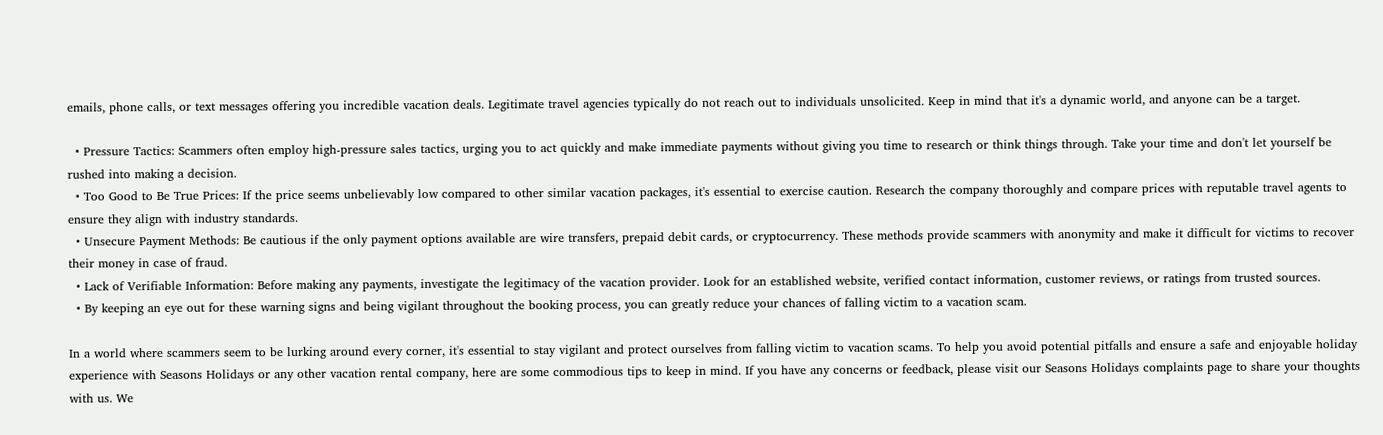emails, phone calls, or text messages offering you incredible vacation deals. Legitimate travel agencies typically do not reach out to individuals unsolicited. Keep in mind that it's a dynamic world, and anyone can be a target.

  • Pressure Tactics: Scammers often employ high-pressure sales tactics, urging you to act quickly and make immediate payments without giving you time to research or think things through. Take your time and don't let yourself be rushed into making a decision.
  • Too Good to Be True Prices: If the price seems unbelievably low compared to other similar vacation packages, it's essential to exercise caution. Research the company thoroughly and compare prices with reputable travel agents to ensure they align with industry standards.
  • Unsecure Payment Methods: Be cautious if the only payment options available are wire transfers, prepaid debit cards, or cryptocurrency. These methods provide scammers with anonymity and make it difficult for victims to recover their money in case of fraud.
  • Lack of Verifiable Information: Before making any payments, investigate the legitimacy of the vacation provider. Look for an established website, verified contact information, customer reviews, or ratings from trusted sources.
  • By keeping an eye out for these warning signs and being vigilant throughout the booking process, you can greatly reduce your chances of falling victim to a vacation scam.

In a world where scammers seem to be lurking around every corner, it's essential to stay vigilant and protect ourselves from falling victim to vacation scams. To help you avoid potential pitfalls and ensure a safe and enjoyable holiday experience with Seasons Holidays or any other vacation rental company, here are some commodious tips to keep in mind. If you have any concerns or feedback, please visit our Seasons Holidays complaints page to share your thoughts with us. We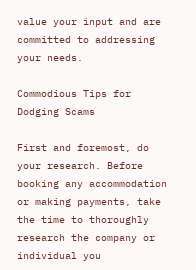value your input and are committed to addressing your needs.

Commodious Tips for Dodging Scams

First and foremost, do your research. Before booking any accommodation or making payments, take the time to thoroughly research the company or individual you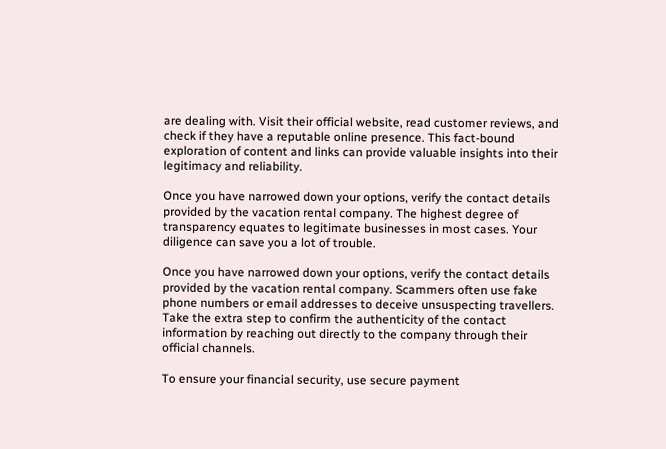are dealing with. Visit their official website, read customer reviews, and check if they have a reputable online presence. This fact-bound exploration of content and links can provide valuable insights into their legitimacy and reliability.

Once you have narrowed down your options, verify the contact details provided by the vacation rental company. The highest degree of transparency equates to legitimate businesses in most cases. Your diligence can save you a lot of trouble.

Once you have narrowed down your options, verify the contact details provided by the vacation rental company. Scammers often use fake phone numbers or email addresses to deceive unsuspecting travellers. Take the extra step to confirm the authenticity of the contact information by reaching out directly to the company through their official channels.

To ensure your financial security, use secure payment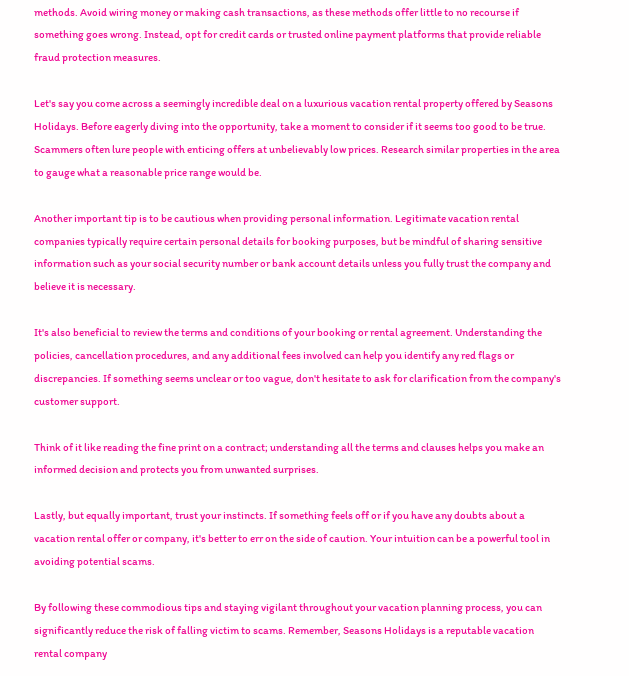methods. Avoid wiring money or making cash transactions, as these methods offer little to no recourse if something goes wrong. Instead, opt for credit cards or trusted online payment platforms that provide reliable fraud protection measures.

Let's say you come across a seemingly incredible deal on a luxurious vacation rental property offered by Seasons Holidays. Before eagerly diving into the opportunity, take a moment to consider if it seems too good to be true. Scammers often lure people with enticing offers at unbelievably low prices. Research similar properties in the area to gauge what a reasonable price range would be.

Another important tip is to be cautious when providing personal information. Legitimate vacation rental companies typically require certain personal details for booking purposes, but be mindful of sharing sensitive information such as your social security number or bank account details unless you fully trust the company and believe it is necessary.

It's also beneficial to review the terms and conditions of your booking or rental agreement. Understanding the policies, cancellation procedures, and any additional fees involved can help you identify any red flags or discrepancies. If something seems unclear or too vague, don't hesitate to ask for clarification from the company's customer support.

Think of it like reading the fine print on a contract; understanding all the terms and clauses helps you make an informed decision and protects you from unwanted surprises.

Lastly, but equally important, trust your instincts. If something feels off or if you have any doubts about a vacation rental offer or company, it's better to err on the side of caution. Your intuition can be a powerful tool in avoiding potential scams.

By following these commodious tips and staying vigilant throughout your vacation planning process, you can significantly reduce the risk of falling victim to scams. Remember, Seasons Holidays is a reputable vacation rental company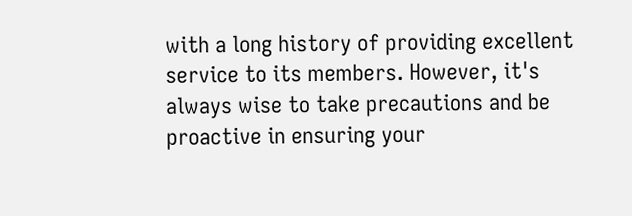with a long history of providing excellent service to its members. However, it's always wise to take precautions and be proactive in ensuring your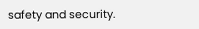safety and security.